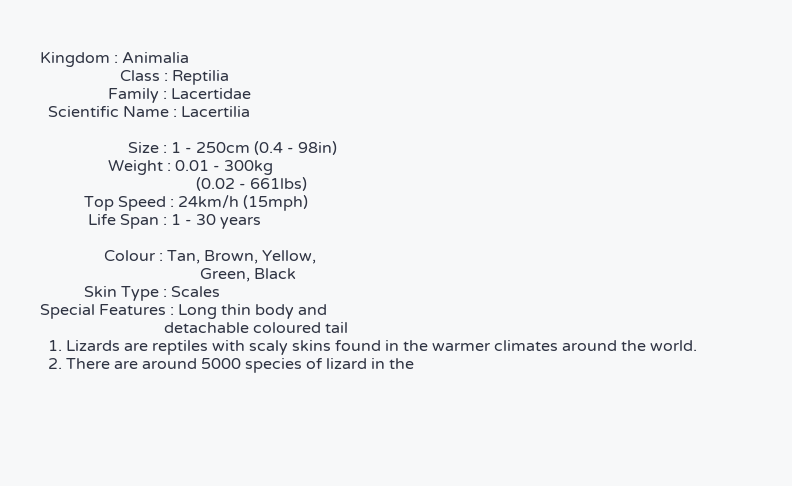Kingdom : Animalia
                    Class : Reptilia
                 Family : Lacertidae
  Scientific Name : Lacertilia

                      Size : 1 - 250cm (0.4 - 98in)
                 Weight : 0.01 - 300kg
                                       (0.02 - 661lbs)
           Top Speed : 24km/h (15mph)
            Life Span : 1 - 30 years

                Colour : Tan, Brown, Yellow,
                                        Green, Black
           Skin Type : Scales
Special Features : Long thin body and
                               detachable coloured tail
  1. Lizards are reptiles with scaly skins found in the warmer climates around the world.
  2. There are around 5000 species of lizard in the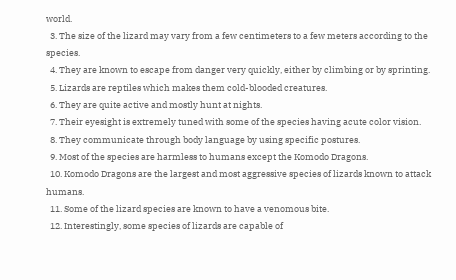world.
  3. The size of the lizard may vary from a few centimeters to a few meters according to the species.
  4. They are known to escape from danger very quickly, either by climbing or by sprinting.
  5. Lizards are reptiles which makes them cold-blooded creatures.
  6. They are quite active and mostly hunt at nights.
  7. Their eyesight is extremely tuned with some of the species having acute color vision.
  8. They communicate through body language by using specific postures.
  9. Most of the species are harmless to humans except the Komodo Dragons.
  10. Komodo Dragons are the largest and most aggressive species of lizards known to attack humans.
  11. Some of the lizard species are known to have a venomous bite.
  12. Interestingly, some species of lizards are capable of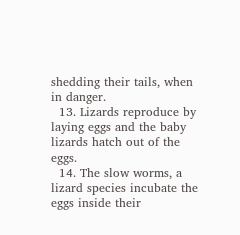shedding their tails, when in danger.
  13. Lizards reproduce by laying eggs and the baby lizards hatch out of the eggs.
  14. The slow worms, a lizard species incubate the eggs inside their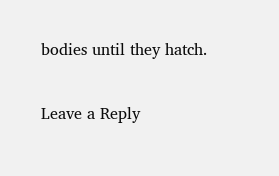bodies until they hatch.

Leave a Reply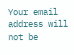Your email address will not be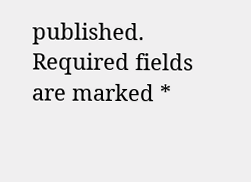published. Required fields are marked *